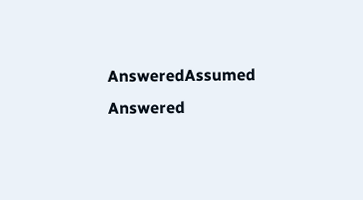AnsweredAssumed Answered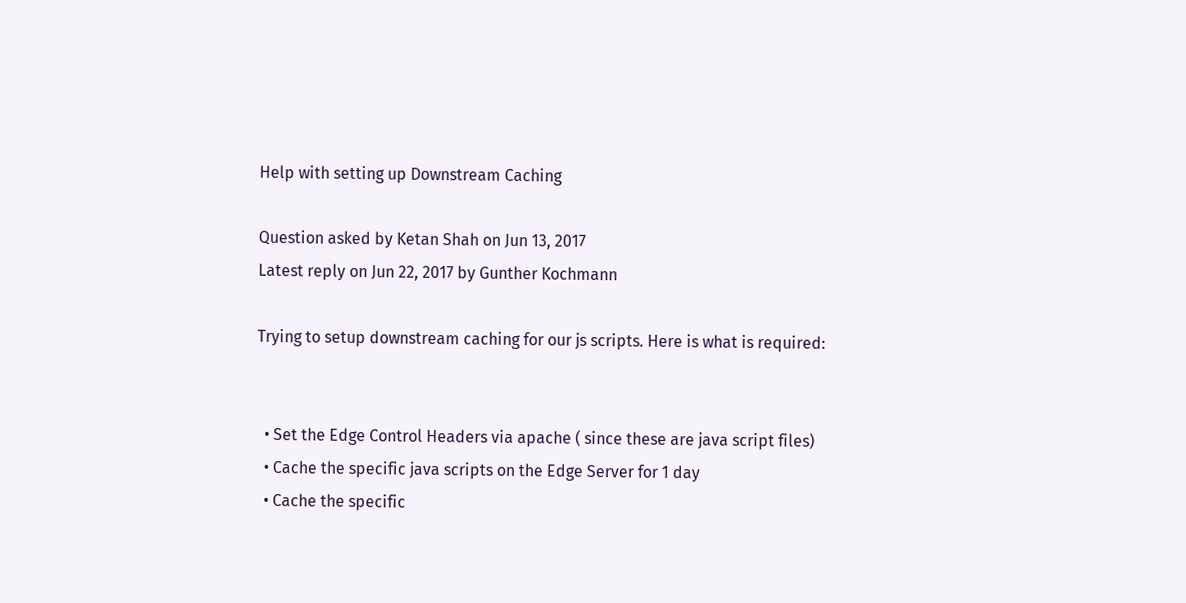Help with setting up Downstream Caching

Question asked by Ketan Shah on Jun 13, 2017
Latest reply on Jun 22, 2017 by Gunther Kochmann

Trying to setup downstream caching for our js scripts. Here is what is required:


  • Set the Edge Control Headers via apache ( since these are java script files)
  • Cache the specific java scripts on the Edge Server for 1 day
  • Cache the specific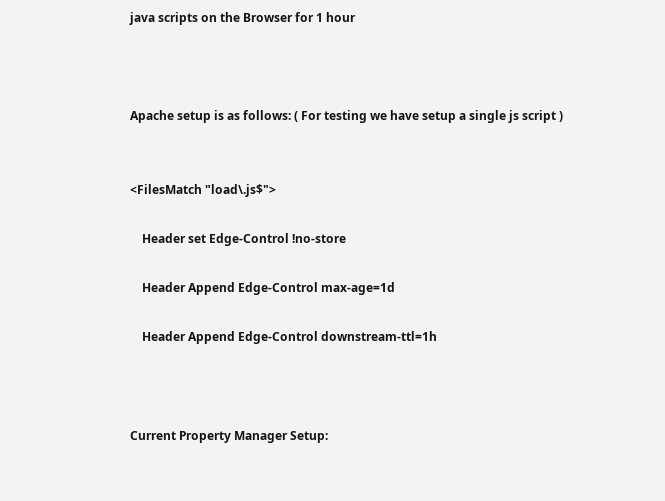java scripts on the Browser for 1 hour



Apache setup is as follows: ( For testing we have setup a single js script )


<FilesMatch "load\.js$">

    Header set Edge-Control !no-store

    Header Append Edge-Control max-age=1d

    Header Append Edge-Control downstream-ttl=1h



Current Property Manager Setup: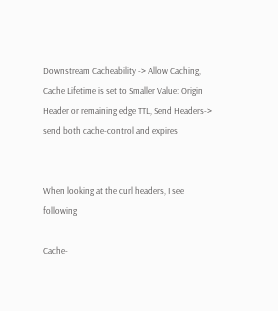Downstream Cacheability -> Allow Caching, Cache Lifetime is set to Smaller Value: Origin Header or remaining edge TTL, Send Headers-> send both cache-control and expires


When looking at the curl headers, I see following

Cache-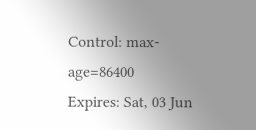Control: max-age=86400
Expires: Sat, 03 Jun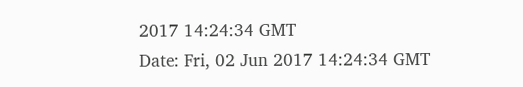2017 14:24:34 GMT
Date: Fri, 02 Jun 2017 14:24:34 GMT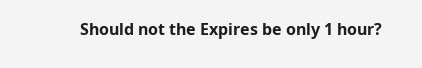Should not the Expires be only 1 hour?